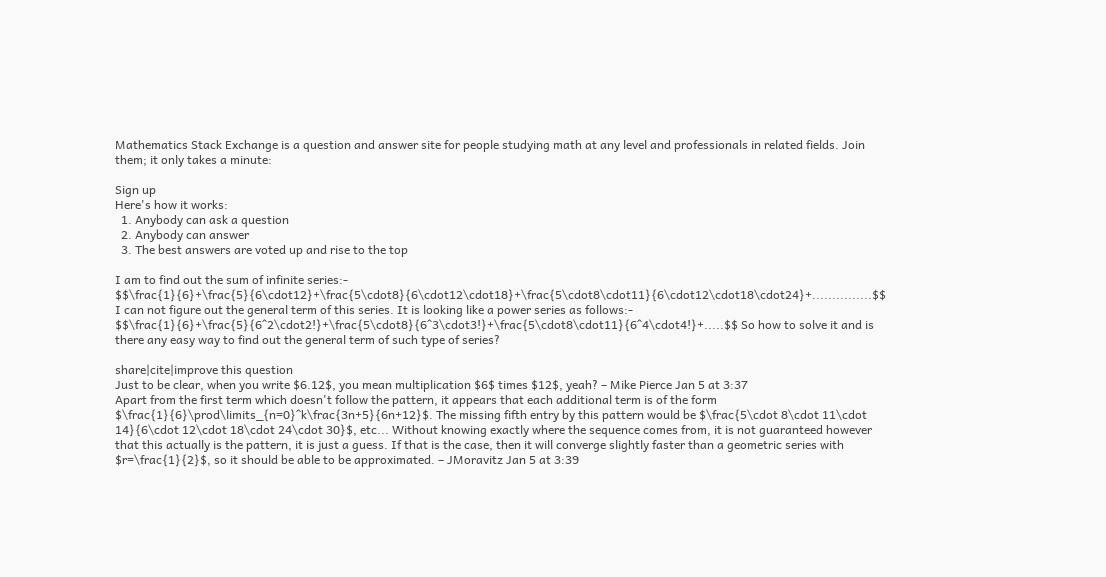Mathematics Stack Exchange is a question and answer site for people studying math at any level and professionals in related fields. Join them; it only takes a minute:

Sign up
Here's how it works:
  1. Anybody can ask a question
  2. Anybody can answer
  3. The best answers are voted up and rise to the top

I am to find out the sum of infinite series:- $$\frac{1}{6}+\frac{5}{6\cdot12}+\frac{5\cdot8}{6\cdot12\cdot18}+\frac{5\cdot8\cdot11}{6\cdot12\cdot18\cdot24}+...............$$ I can not figure out the general term of this series. It is looking like a power series as follows:- $$\frac{1}{6}+\frac{5}{6^2\cdot2!}+\frac{5\cdot8}{6^3\cdot3!}+\frac{5\cdot8\cdot11}{6^4\cdot4!}+.....$$ So how to solve it and is there any easy way to find out the general term of such type of series?

share|cite|improve this question
Just to be clear, when you write $6.12$, you mean multiplication $6$ times $12$, yeah? – Mike Pierce Jan 5 at 3:37
Apart from the first term which doesn't follow the pattern, it appears that each additional term is of the form $\frac{1}{6}\prod\limits_{n=0}^k\frac{3n+5}{6n+12}$. The missing fifth entry by this pattern would be $\frac{5\cdot 8\cdot 11\cdot 14}{6\cdot 12\cdot 18\cdot 24\cdot 30}$, etc... Without knowing exactly where the sequence comes from, it is not guaranteed however that this actually is the pattern, it is just a guess. If that is the case, then it will converge slightly faster than a geometric series with $r=\frac{1}{2}$, so it should be able to be approximated. – JMoravitz Jan 5 at 3:39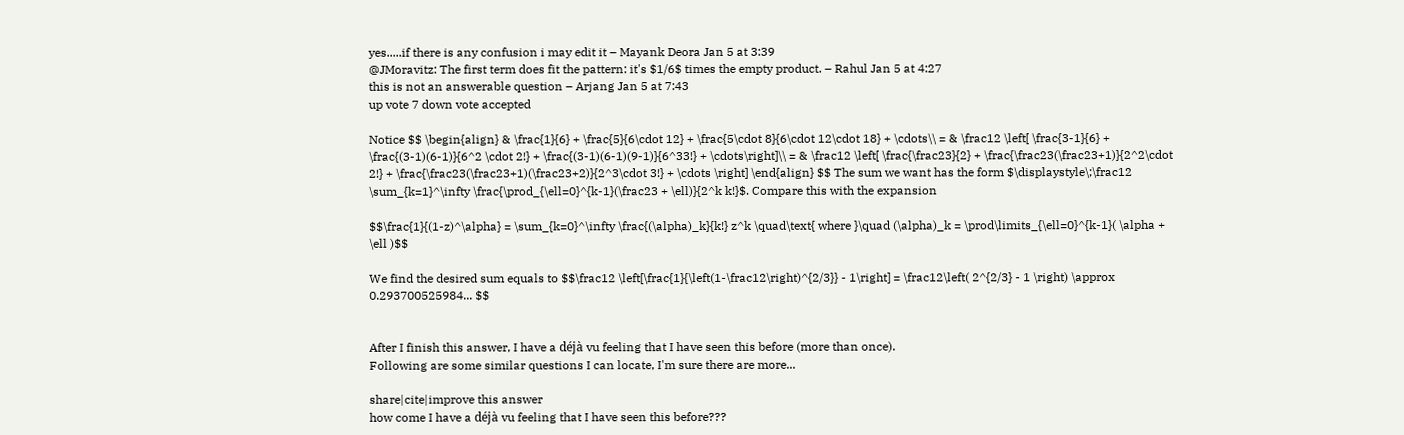yes.....if there is any confusion i may edit it – Mayank Deora Jan 5 at 3:39
@JMoravitz: The first term does fit the pattern: it's $1/6$ times the empty product. – Rahul Jan 5 at 4:27
this is not an answerable question – Arjang Jan 5 at 7:43
up vote 7 down vote accepted

Notice $$ \begin{align} & \frac{1}{6} + \frac{5}{6\cdot 12} + \frac{5\cdot 8}{6\cdot 12\cdot 18} + \cdots\\ = & \frac12 \left[ \frac{3-1}{6} + \frac{(3-1)(6-1)}{6^2 \cdot 2!} + \frac{(3-1)(6-1)(9-1)}{6^33!} + \cdots\right]\\ = & \frac12 \left[ \frac{\frac23}{2} + \frac{\frac23(\frac23+1)}{2^2\cdot 2!} + \frac{\frac23(\frac23+1)(\frac23+2)}{2^3\cdot 3!} + \cdots \right] \end{align} $$ The sum we want has the form $\displaystyle\;\frac12 \sum_{k=1}^\infty \frac{\prod_{\ell=0}^{k-1}(\frac23 + \ell)}{2^k k!}$. Compare this with the expansion

$$\frac{1}{(1-z)^\alpha} = \sum_{k=0}^\infty \frac{(\alpha)_k}{k!} z^k \quad\text{ where }\quad (\alpha)_k = \prod\limits_{\ell=0}^{k-1}( \alpha + \ell )$$

We find the desired sum equals to $$\frac12 \left[\frac{1}{\left(1-\frac12\right)^{2/3}} - 1\right] = \frac12\left( 2^{2/3} - 1 \right) \approx 0.293700525984... $$


After I finish this answer, I have a déjà vu feeling that I have seen this before (more than once).
Following are some similar questions I can locate, I'm sure there are more...

share|cite|improve this answer
how come I have a déjà vu feeling that I have seen this before???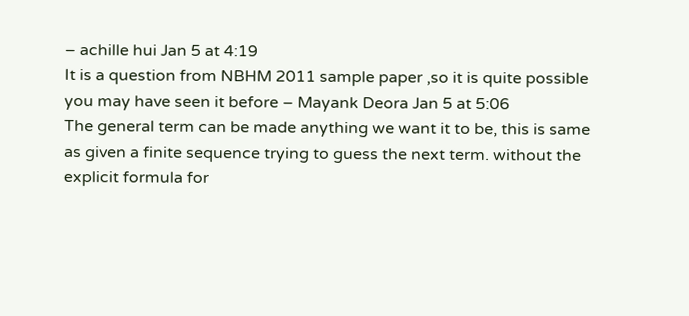– achille hui Jan 5 at 4:19
It is a question from NBHM 2011 sample paper ,so it is quite possible you may have seen it before – Mayank Deora Jan 5 at 5:06
The general term can be made anything we want it to be, this is same as given a finite sequence trying to guess the next term. without the explicit formula for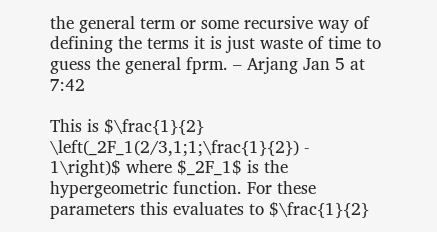the general term or some recursive way of defining the terms it is just waste of time to guess the general fprm. – Arjang Jan 5 at 7:42

This is $\frac{1}{2} \left(_2F_1(2/3,1;1;\frac{1}{2}) - 1\right)$ where $_2F_1$ is the hypergeometric function. For these parameters this evaluates to $\frac{1}{2}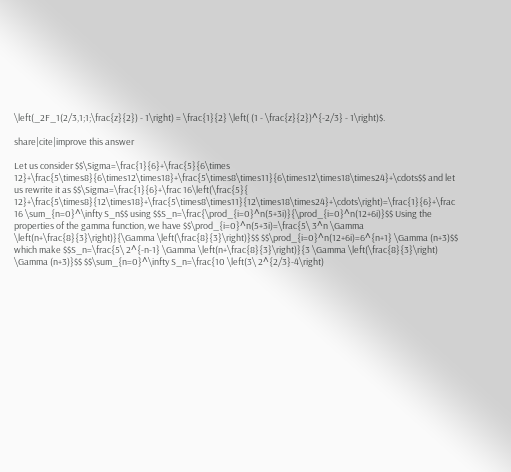\left(_2F_1(2/3,1;1;\frac{z}{2}) - 1\right) = \frac{1}{2} \left( (1 - \frac{z}{2})^{-2/3} - 1\right)$.

share|cite|improve this answer

Let us consider $$\Sigma=\frac{1}{6}+\frac{5}{6\times 12}+\frac{5\times8}{6\times12\times18}+\frac{5\times8\times11}{6\times12\times18\times24}+\cdots$$ and let us rewrite it as $$\Sigma=\frac{1}{6}+\frac 16\left(\frac{5}{ 12}+\frac{5\times8}{12\times18}+\frac{5\times8\times11}{12\times18\times24}+\cdots\right)=\frac{1}{6}+\frac 16 \sum_{n=0}^\infty S_n$$ using $$S_n=\frac{\prod_{i=0}^n(5+3i)}{\prod_{i=0}^n(12+6i)}$$ Using the properties of the gamma function, we have $$\prod_{i=0}^n(5+3i)=\frac{5\ 3^n \Gamma \left(n+\frac{8}{3}\right)}{\Gamma \left(\frac{8}{3}\right)}$$ $$\prod_{i=0}^n(12+6i)=6^{n+1} \Gamma (n+3)$$ which make $$S_n=\frac{5\ 2^{-n-1} \Gamma \left(n+\frac{8}{3}\right)}{3 \Gamma \left(\frac{8}{3}\right) \Gamma (n+3)}$$ $$\sum_{n=0}^\infty S_n=\frac{10 \left(3\ 2^{2/3}-4\right)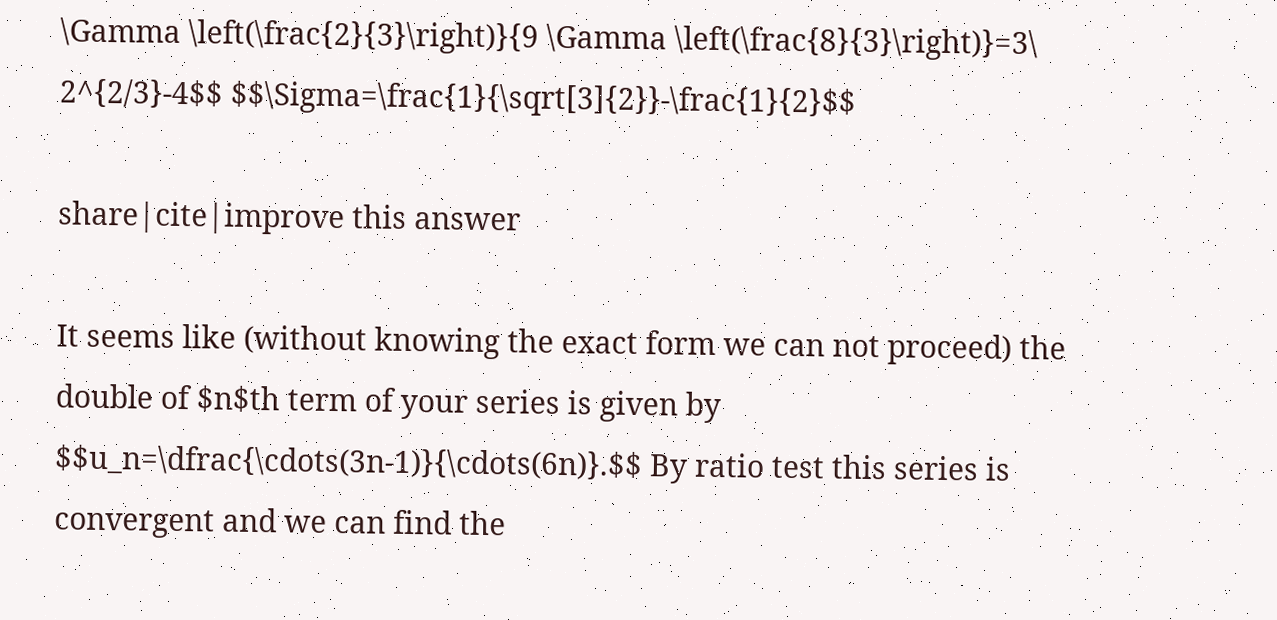\Gamma \left(\frac{2}{3}\right)}{9 \Gamma \left(\frac{8}{3}\right)}=3\ 2^{2/3}-4$$ $$\Sigma=\frac{1}{\sqrt[3]{2}}-\frac{1}{2}$$

share|cite|improve this answer

It seems like (without knowing the exact form we can not proceed) the double of $n$th term of your series is given by $$u_n=\dfrac{\cdots(3n-1)}{\cdots(6n)}.$$ By ratio test this series is convergent and we can find the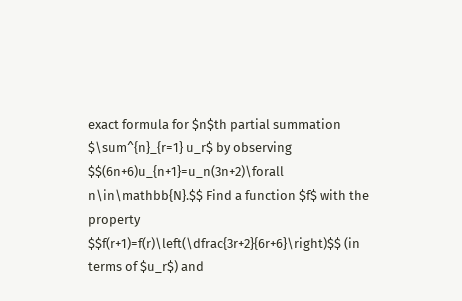exact formula for $n$th partial summation $\sum^{n}_{r=1} u_r$ by observing $$(6n+6)u_{n+1}=u_n(3n+2)\forall n\in\mathbb{N}.$$ Find a function $f$ with the property $$f(r+1)=f(r)\left(\dfrac{3r+2}{6r+6}\right)$$ (in terms of $u_r$) and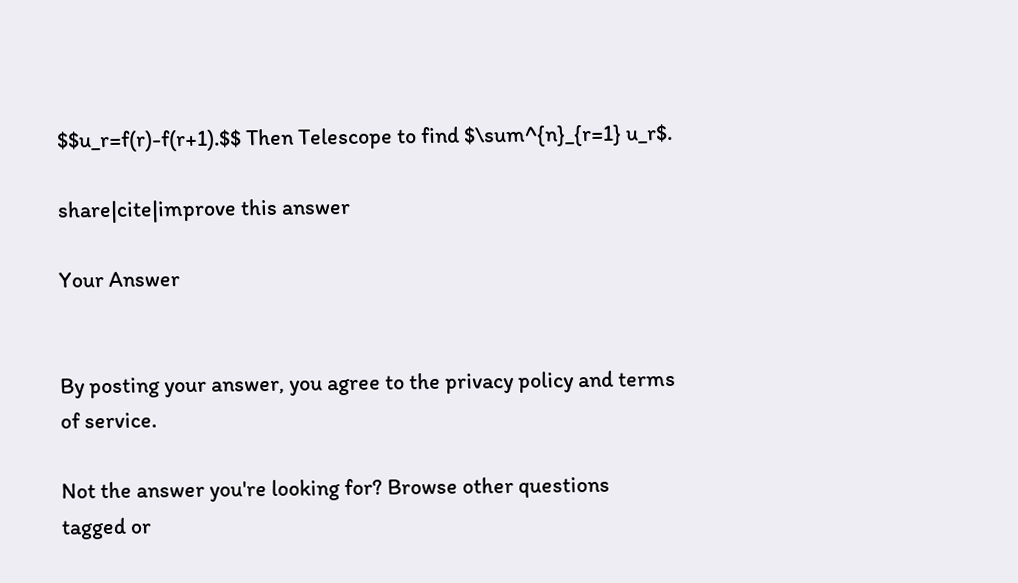$$u_r=f(r)-f(r+1).$$ Then Telescope to find $\sum^{n}_{r=1} u_r$.

share|cite|improve this answer

Your Answer


By posting your answer, you agree to the privacy policy and terms of service.

Not the answer you're looking for? Browse other questions tagged or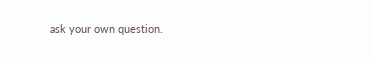ask your own question.